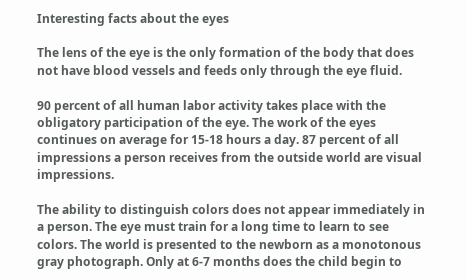Interesting facts about the eyes

The lens of the eye is the only formation of the body that does not have blood vessels and feeds only through the eye fluid.

90 percent of all human labor activity takes place with the obligatory participation of the eye. The work of the eyes continues on average for 15-18 hours a day. 87 percent of all impressions a person receives from the outside world are visual impressions.

The ability to distinguish colors does not appear immediately in a person. The eye must train for a long time to learn to see colors. The world is presented to the newborn as a monotonous gray photograph. Only at 6-7 months does the child begin to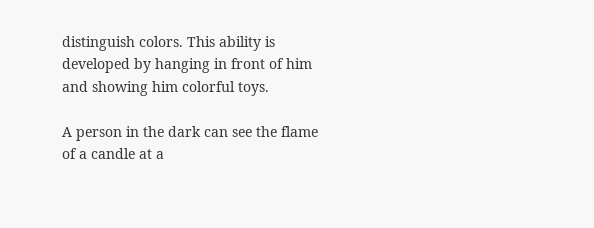distinguish colors. This ability is developed by hanging in front of him and showing him colorful toys.

A person in the dark can see the flame of a candle at a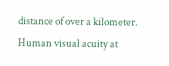distance of over a kilometer. Human visual acuity at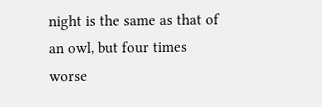night is the same as that of an owl, but four times worse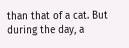than that of a cat. But during the day, a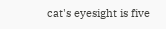cat's eyesight is five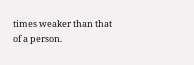times weaker than that of a person.